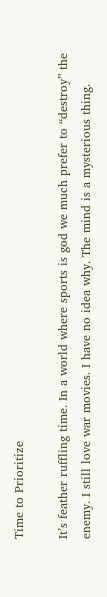Time to Prioritize

It’s feather ruffling time. In a world where sports is god we much prefer to “destroy” the enemy. I still love war movies. I have no idea why. The mind is a mysterious thing.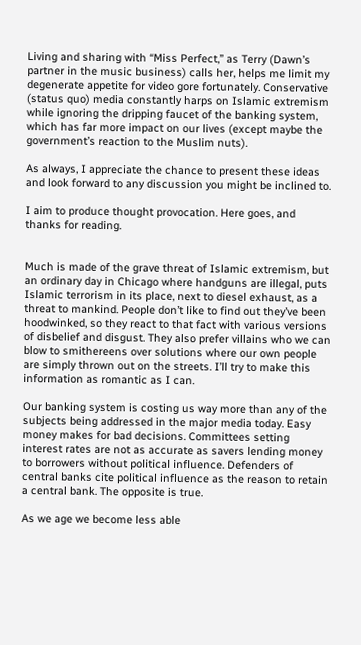Living and sharing with “Miss Perfect,” as Terry (Dawn’s partner in the music business) calls her, helps me limit my degenerate appetite for video gore fortunately. Conservative (status quo) media constantly harps on Islamic extremism while ignoring the dripping faucet of the banking system, which has far more impact on our lives (except maybe the government’s reaction to the Muslim nuts).

As always, I appreciate the chance to present these ideas and look forward to any discussion you might be inclined to.

I aim to produce thought provocation. Here goes, and thanks for reading.


Much is made of the grave threat of Islamic extremism, but an ordinary day in Chicago where handguns are illegal, puts Islamic terrorism in its place, next to diesel exhaust, as a threat to mankind. People don’t like to find out they’ve been hoodwinked, so they react to that fact with various versions of disbelief and disgust. They also prefer villains who we can blow to smithereens over solutions where our own people are simply thrown out on the streets. I’ll try to make this information as romantic as I can.

Our banking system is costing us way more than any of the subjects being addressed in the major media today. Easy money makes for bad decisions. Committees setting interest rates are not as accurate as savers lending money to borrowers without political influence. Defenders of central banks cite political influence as the reason to retain a central bank. The opposite is true.

As we age we become less able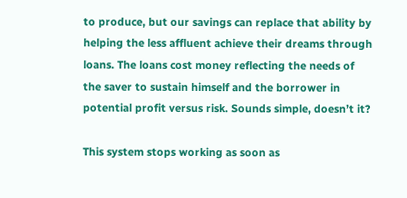to produce, but our savings can replace that ability by helping the less affluent achieve their dreams through loans. The loans cost money reflecting the needs of the saver to sustain himself and the borrower in potential profit versus risk. Sounds simple, doesn’t it?

This system stops working as soon as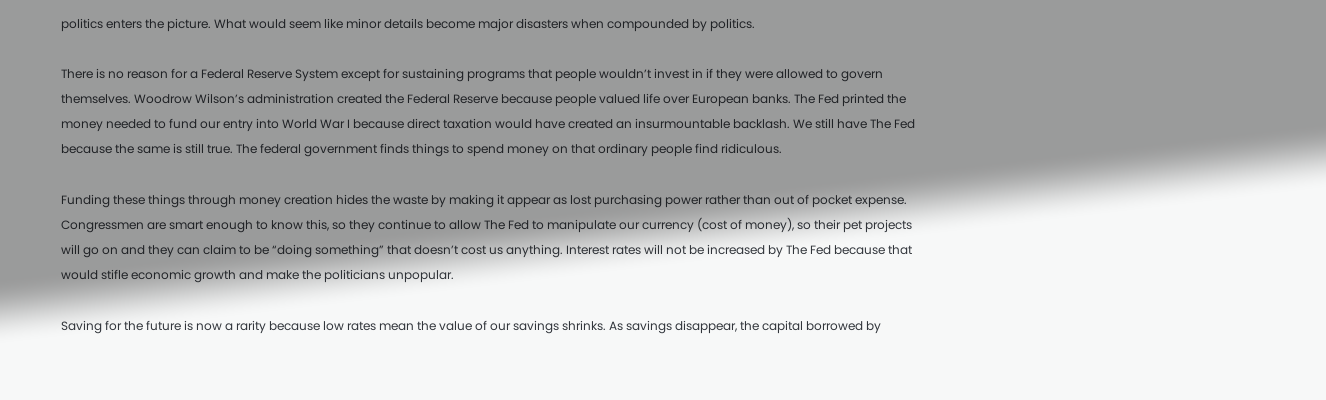politics enters the picture. What would seem like minor details become major disasters when compounded by politics.

There is no reason for a Federal Reserve System except for sustaining programs that people wouldn’t invest in if they were allowed to govern themselves. Woodrow Wilson’s administration created the Federal Reserve because people valued life over European banks. The Fed printed the money needed to fund our entry into World War I because direct taxation would have created an insurmountable backlash. We still have The Fed because the same is still true. The federal government finds things to spend money on that ordinary people find ridiculous.

Funding these things through money creation hides the waste by making it appear as lost purchasing power rather than out of pocket expense. Congressmen are smart enough to know this, so they continue to allow The Fed to manipulate our currency (cost of money), so their pet projects will go on and they can claim to be “doing something” that doesn’t cost us anything. Interest rates will not be increased by The Fed because that would stifle economic growth and make the politicians unpopular.

Saving for the future is now a rarity because low rates mean the value of our savings shrinks. As savings disappear, the capital borrowed by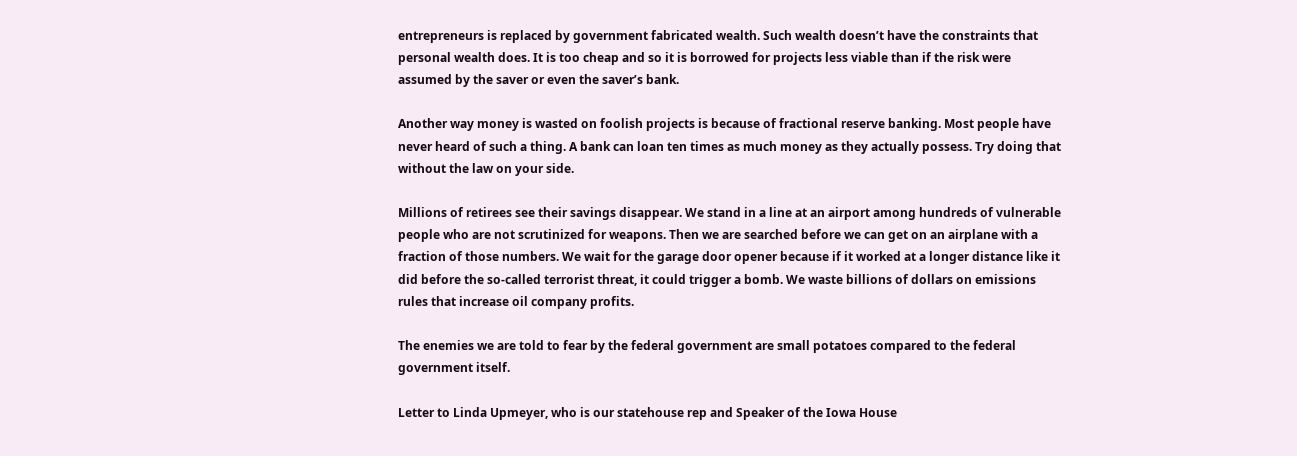entrepreneurs is replaced by government fabricated wealth. Such wealth doesn’t have the constraints that personal wealth does. It is too cheap and so it is borrowed for projects less viable than if the risk were assumed by the saver or even the saver’s bank.

Another way money is wasted on foolish projects is because of fractional reserve banking. Most people have never heard of such a thing. A bank can loan ten times as much money as they actually possess. Try doing that without the law on your side.

Millions of retirees see their savings disappear. We stand in a line at an airport among hundreds of vulnerable people who are not scrutinized for weapons. Then we are searched before we can get on an airplane with a fraction of those numbers. We wait for the garage door opener because if it worked at a longer distance like it did before the so-called terrorist threat, it could trigger a bomb. We waste billions of dollars on emissions rules that increase oil company profits.

The enemies we are told to fear by the federal government are small potatoes compared to the federal government itself.

Letter to Linda Upmeyer, who is our statehouse rep and Speaker of the Iowa House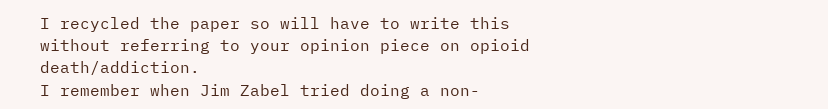I recycled the paper so will have to write this without referring to your opinion piece on opioid death/addiction.
I remember when Jim Zabel tried doing a non-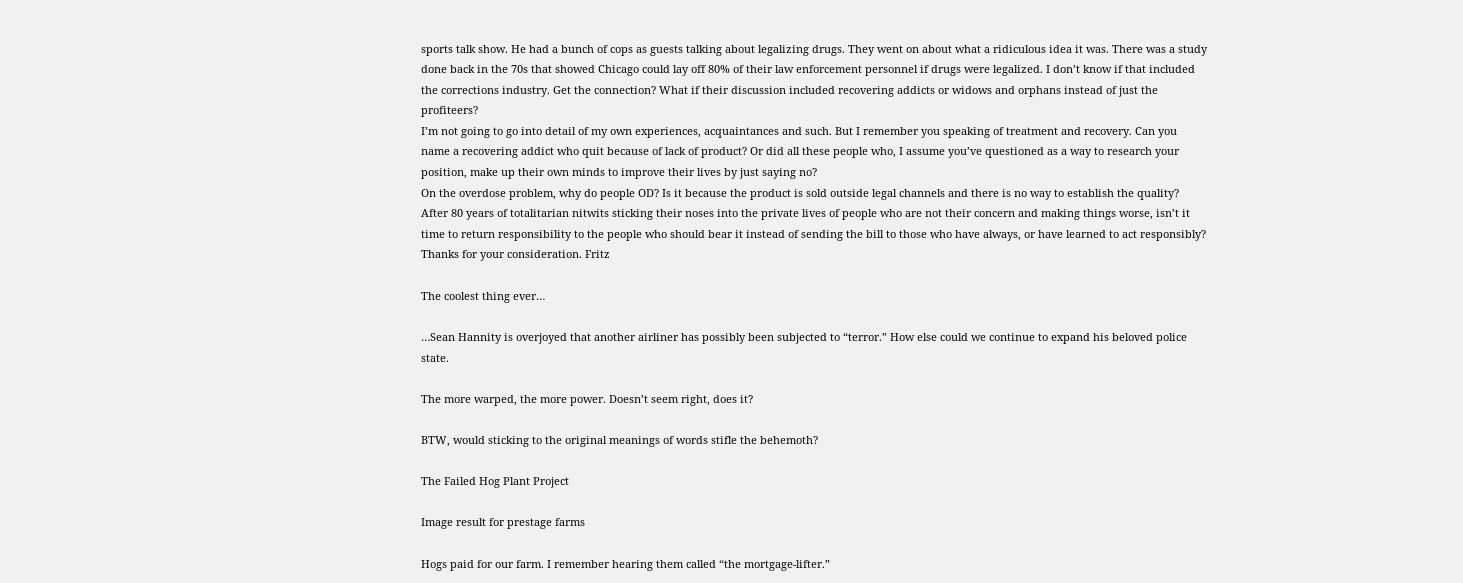sports talk show. He had a bunch of cops as guests talking about legalizing drugs. They went on about what a ridiculous idea it was. There was a study done back in the 70s that showed Chicago could lay off 80% of their law enforcement personnel if drugs were legalized. I don’t know if that included the corrections industry. Get the connection? What if their discussion included recovering addicts or widows and orphans instead of just the profiteers?
I’m not going to go into detail of my own experiences, acquaintances and such. But I remember you speaking of treatment and recovery. Can you name a recovering addict who quit because of lack of product? Or did all these people who, I assume you’ve questioned as a way to research your position, make up their own minds to improve their lives by just saying no?
On the overdose problem, why do people OD? Is it because the product is sold outside legal channels and there is no way to establish the quality?
After 80 years of totalitarian nitwits sticking their noses into the private lives of people who are not their concern and making things worse, isn’t it time to return responsibility to the people who should bear it instead of sending the bill to those who have always, or have learned to act responsibly?
Thanks for your consideration. Fritz

The coolest thing ever…

…Sean Hannity is overjoyed that another airliner has possibly been subjected to “terror.” How else could we continue to expand his beloved police state.

The more warped, the more power. Doesn’t seem right, does it?

BTW, would sticking to the original meanings of words stifle the behemoth?

The Failed Hog Plant Project

Image result for prestage farms

Hogs paid for our farm. I remember hearing them called “the mortgage-lifter.”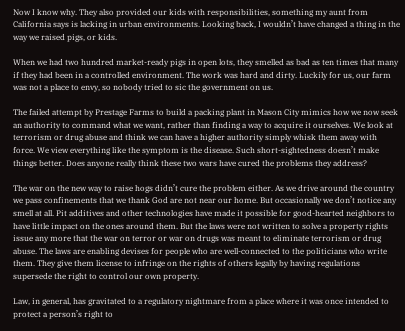Now I know why. They also provided our kids with responsibilities, something my aunt from California says is lacking in urban environments. Looking back, I wouldn’t have changed a thing in the way we raised pigs, or kids.

When we had two hundred market-ready pigs in open lots, they smelled as bad as ten times that many if they had been in a controlled environment. The work was hard and dirty. Luckily for us, our farm was not a place to envy, so nobody tried to sic the government on us.

The failed attempt by Prestage Farms to build a packing plant in Mason City mimics how we now seek an authority to command what we want, rather than finding a way to acquire it ourselves. We look at terrorism or drug abuse and think we can have a higher authority simply whisk them away with force. We view everything like the symptom is the disease. Such short-sightedness doesn’t make things better. Does anyone really think these two wars have cured the problems they address?

The war on the new way to raise hogs didn’t cure the problem either. As we drive around the country we pass confinements that we thank God are not near our home. But occasionally we don’t notice any smell at all. Pit additives and other technologies have made it possible for good-hearted neighbors to have little impact on the ones around them. But the laws were not written to solve a property rights issue any more that the war on terror or war on drugs was meant to eliminate terrorism or drug abuse. The laws are enabling devises for people who are well-connected to the politicians who write them. They give them license to infringe on the rights of others legally by having regulations supersede the right to control our own property.

Law, in general, has gravitated to a regulatory nightmare from a place where it was once intended to protect a person’s right to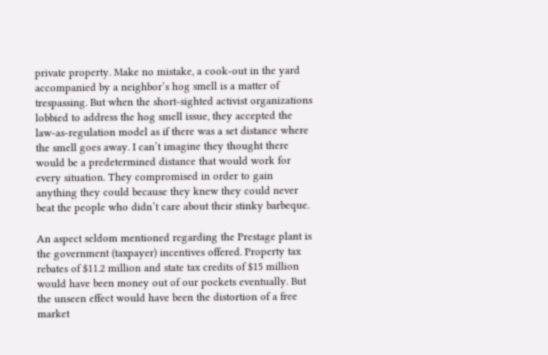private property. Make no mistake, a cook-out in the yard accompanied by a neighbor’s hog smell is a matter of trespassing. But when the short-sighted activist organizations lobbied to address the hog smell issue, they accepted the law-as-regulation model as if there was a set distance where the smell goes away. I can’t imagine they thought there would be a predetermined distance that would work for every situation. They compromised in order to gain anything they could because they knew they could never beat the people who didn’t care about their stinky barbeque.

An aspect seldom mentioned regarding the Prestage plant is the government (taxpayer) incentives offered. Property tax rebates of $11.2 million and state tax credits of $15 million would have been money out of our pockets eventually. But the unseen effect would have been the distortion of a free market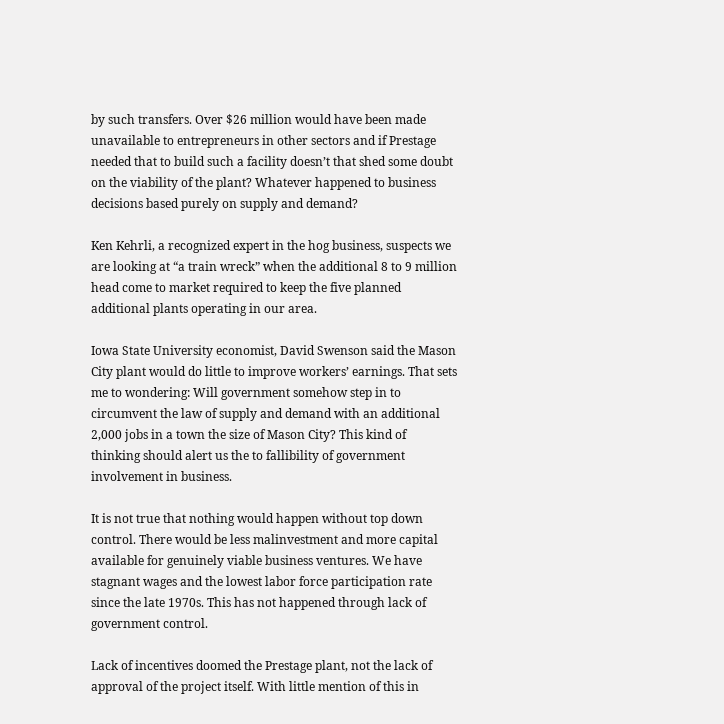by such transfers. Over $26 million would have been made unavailable to entrepreneurs in other sectors and if Prestage needed that to build such a facility doesn’t that shed some doubt on the viability of the plant? Whatever happened to business decisions based purely on supply and demand?

Ken Kehrli, a recognized expert in the hog business, suspects we are looking at “a train wreck” when the additional 8 to 9 million head come to market required to keep the five planned additional plants operating in our area.

Iowa State University economist, David Swenson said the Mason City plant would do little to improve workers’ earnings. That sets me to wondering: Will government somehow step in to circumvent the law of supply and demand with an additional 2,000 jobs in a town the size of Mason City? This kind of thinking should alert us the to fallibility of government involvement in business.

It is not true that nothing would happen without top down control. There would be less malinvestment and more capital available for genuinely viable business ventures. We have stagnant wages and the lowest labor force participation rate since the late 1970s. This has not happened through lack of government control.

Lack of incentives doomed the Prestage plant, not the lack of approval of the project itself. With little mention of this in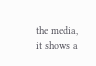the media, it shows a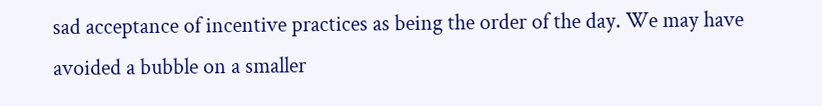sad acceptance of incentive practices as being the order of the day. We may have avoided a bubble on a smaller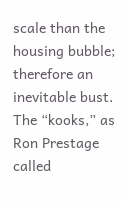scale than the housing bubble; therefore an inevitable bust. The “kooks,” as Ron Prestage called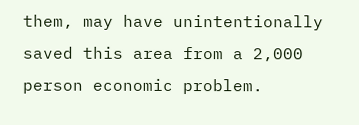them, may have unintentionally saved this area from a 2,000 person economic problem.